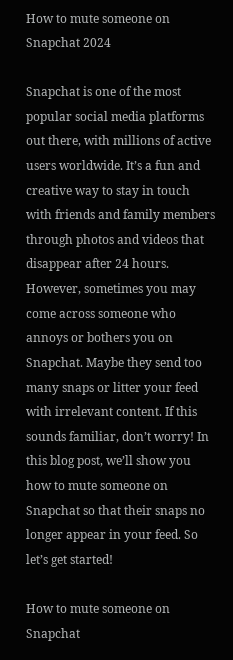How to mute someone on Snapchat 2024

Snapchat is one of the most popular social media platforms out there, with millions of active users worldwide. It’s a fun and creative way to stay in touch with friends and family members through photos and videos that disappear after 24 hours. However, sometimes you may come across someone who annoys or bothers you on Snapchat. Maybe they send too many snaps or litter your feed with irrelevant content. If this sounds familiar, don’t worry! In this blog post, we’ll show you how to mute someone on Snapchat so that their snaps no longer appear in your feed. So let’s get started!

How to mute someone on Snapchat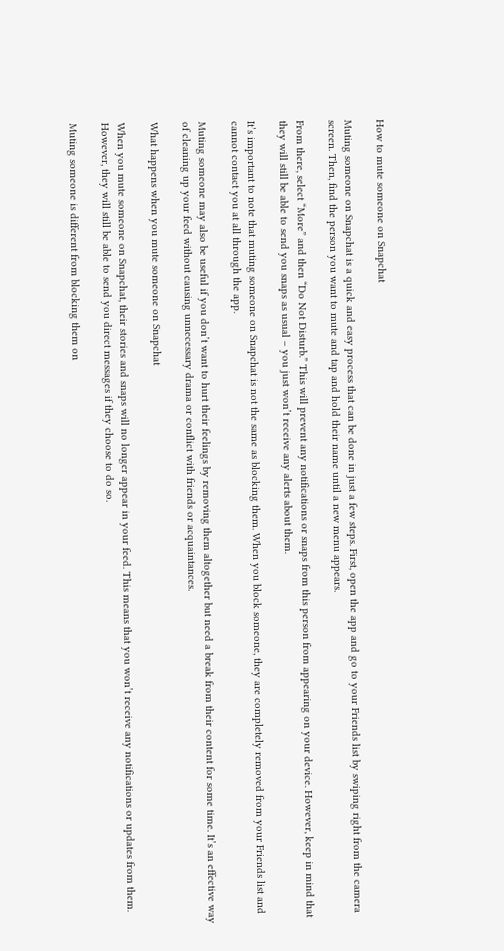How to mute someone on Snapchat

Muting someone on Snapchat is a quick and easy process that can be done in just a few steps. First, open the app and go to your Friends list by swiping right from the camera screen. Then, find the person you want to mute and tap and hold their name until a new menu appears.

From there, select “More” and then “Do Not Disturb.” This will prevent any notifications or snaps from this person from appearing on your device. However, keep in mind that they will still be able to send you snaps as usual – you just won’t receive any alerts about them.

It’s important to note that muting someone on Snapchat is not the same as blocking them. When you block someone, they are completely removed from your Friends list and cannot contact you at all through the app.

Muting someone may also be useful if you don’t want to hurt their feelings by removing them altogether but need a break from their content for some time. It’s an effective way of cleaning up your feed without causing unnecessary drama or conflict with friends or acquaintances.

What happens when you mute someone on Snapchat

When you mute someone on Snapchat, their stories and snaps will no longer appear in your feed. This means that you won’t receive any notifications or updates from them. However, they will still be able to send you direct messages if they choose to do so.

Muting someone is different from blocking them on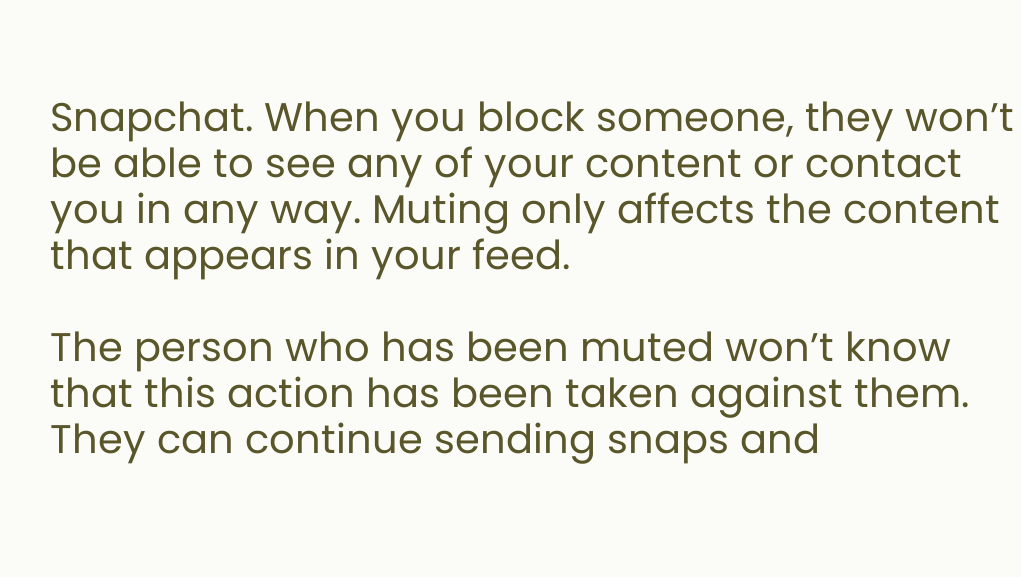Snapchat. When you block someone, they won’t be able to see any of your content or contact you in any way. Muting only affects the content that appears in your feed.

The person who has been muted won’t know that this action has been taken against them. They can continue sending snaps and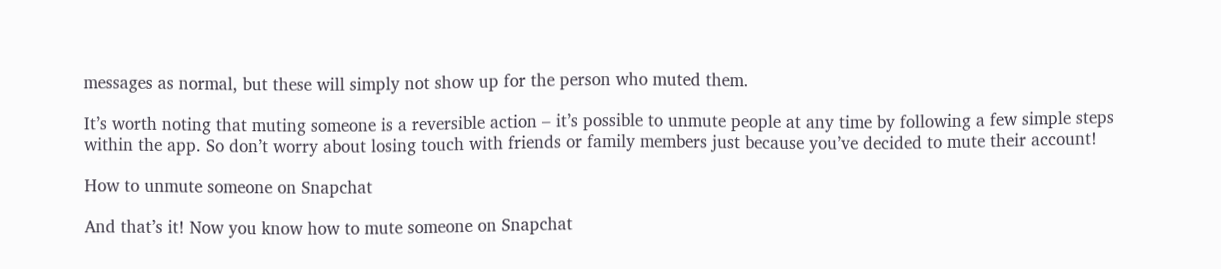messages as normal, but these will simply not show up for the person who muted them.

It’s worth noting that muting someone is a reversible action – it’s possible to unmute people at any time by following a few simple steps within the app. So don’t worry about losing touch with friends or family members just because you’ve decided to mute their account!

How to unmute someone on Snapchat

And that’s it! Now you know how to mute someone on Snapchat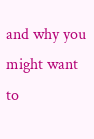and why you might want to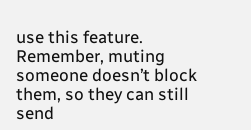use this feature. Remember, muting someone doesn’t block them, so they can still send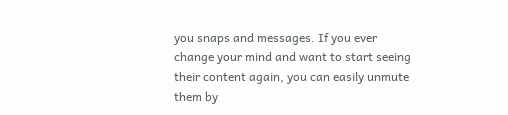you snaps and messages. If you ever change your mind and want to start seeing their content again, you can easily unmute them by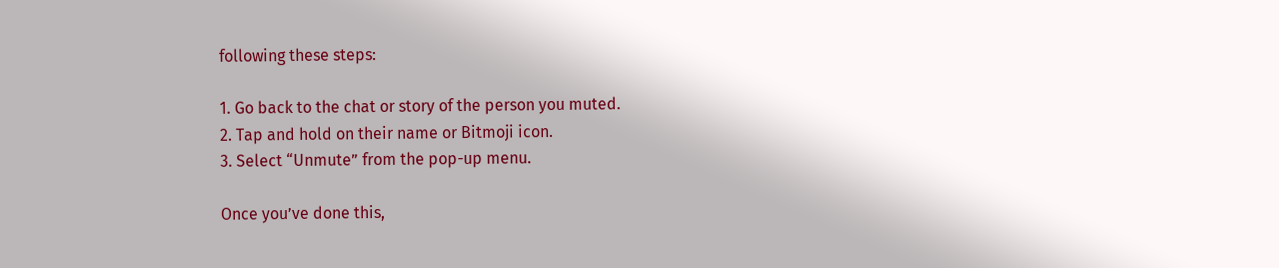following these steps:

1. Go back to the chat or story of the person you muted.
2. Tap and hold on their name or Bitmoji icon.
3. Select “Unmute” from the pop-up menu.

Once you’ve done this,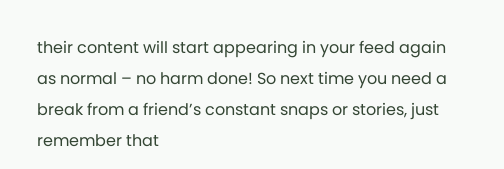their content will start appearing in your feed again as normal – no harm done! So next time you need a break from a friend’s constant snaps or stories, just remember that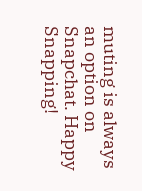muting is always an option on Snapchat. Happy Snapping!